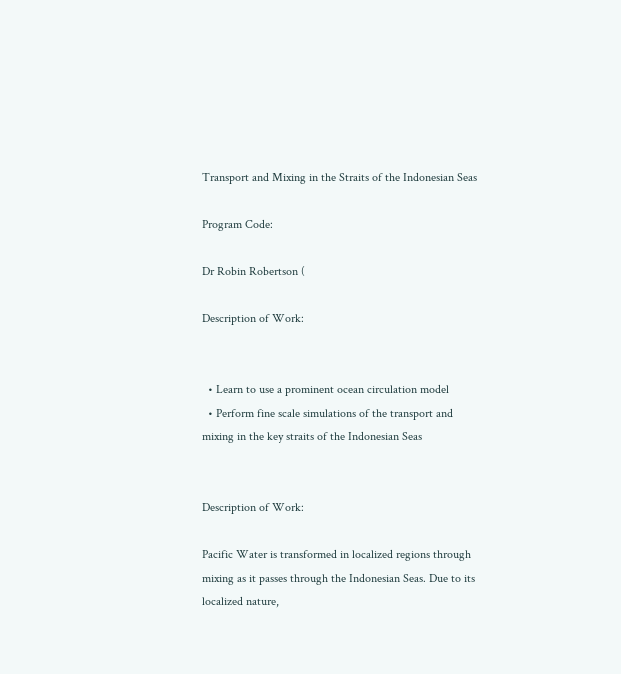Transport and Mixing in the Straits of the Indonesian Seas

Program Code:

Dr Robin Robertson (

Description of Work:


  • Learn to use a prominent ocean circulation model
  • Perform fine scale simulations of the transport and mixing in the key straits of the Indonesian Seas


Description of Work:

Pacific Water is transformed in localized regions through mixing as it passes through the Indonesian Seas. Due to its localized nature,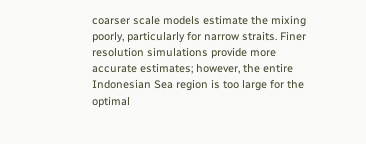coarser scale models estimate the mixing poorly, particularly for narrow straits. Finer resolution simulations provide more accurate estimates; however, the entire Indonesian Sea region is too large for the optimal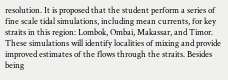resolution. It is proposed that the student perform a series of fine scale tidal simulations, including mean currents, for key straits in this region: Lombok, Ombai, Makassar, and Timor. These simulations will identify localities of mixing and provide improved estimates of the flows through the straits. Besides being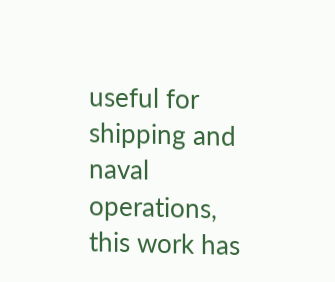useful for shipping and naval operations, this work has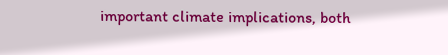important climate implications, both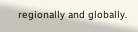regionally and globally.